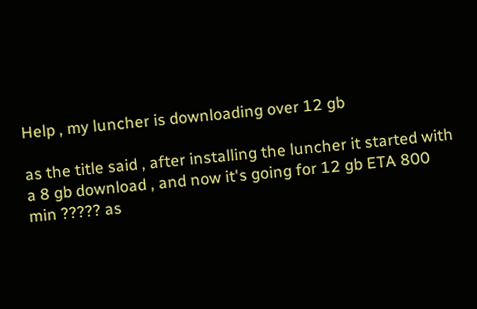Help , my luncher is downloading over 12 gb

as the title said , after installing the luncher it started with a 8 gb download , and now it's going for 12 gb ETA 800 min ????? as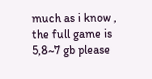much as i know , the full game is 5,8~7 gb please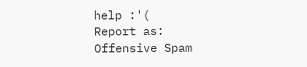help :'(
Report as:
Offensive Spam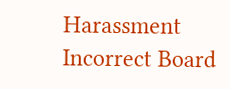Harassment Incorrect Board